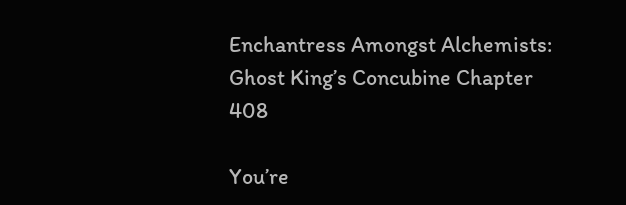Enchantress Amongst Alchemists: Ghost King’s Concubine Chapter 408

You’re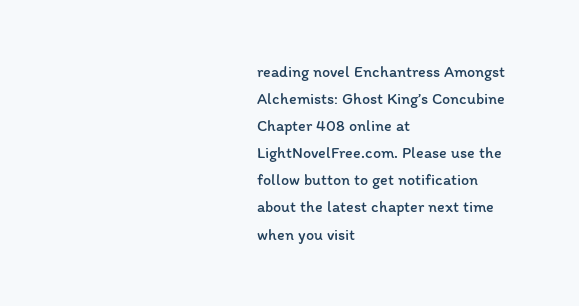reading novel Enchantress Amongst Alchemists: Ghost King’s Concubine Chapter 408 online at LightNovelFree.com. Please use the follow button to get notification about the latest chapter next time when you visit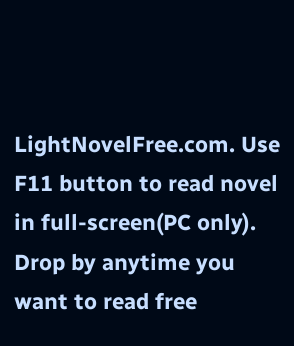LightNovelFree.com. Use F11 button to read novel in full-screen(PC only). Drop by anytime you want to read free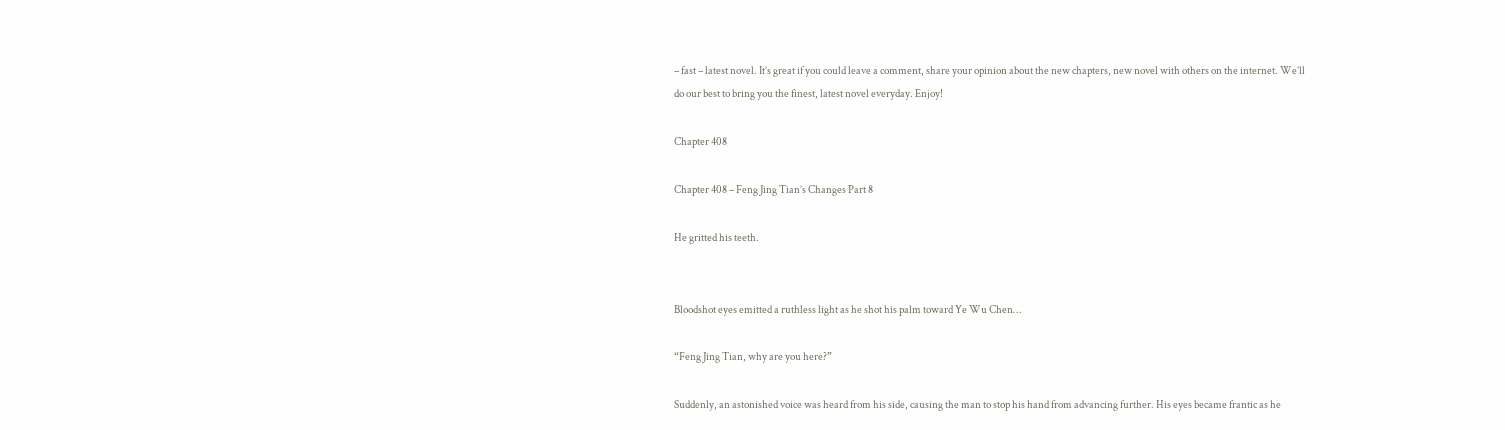– fast – latest novel. It’s great if you could leave a comment, share your opinion about the new chapters, new novel with others on the internet. We’ll do our best to bring you the finest, latest novel everyday. Enjoy!

Chapter 408

Chapter 408 – Feng Jing Tian’s Changes Part 8

He gritted his teeth.


Bloodshot eyes emitted a ruthless light as he shot his palm toward Ye Wu Chen…

“Feng Jing Tian, why are you here?”

Suddenly, an astonished voice was heard from his side, causing the man to stop his hand from advancing further. His eyes became frantic as he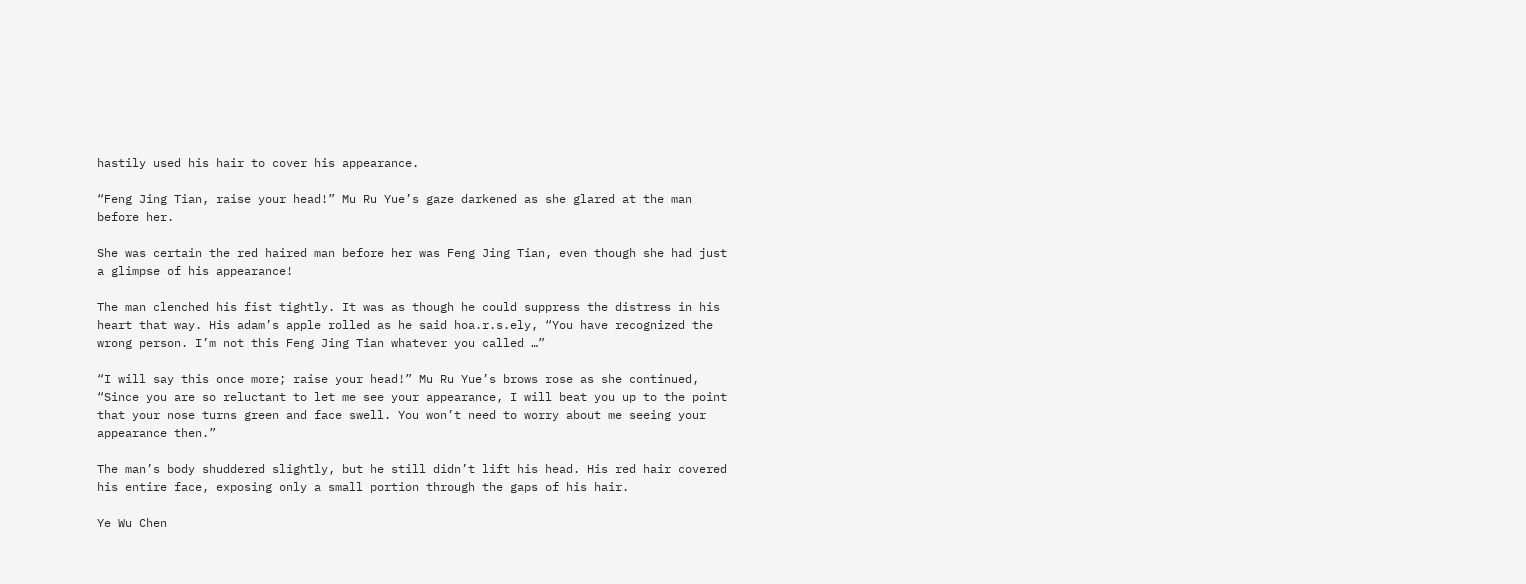hastily used his hair to cover his appearance.

“Feng Jing Tian, raise your head!” Mu Ru Yue’s gaze darkened as she glared at the man before her.

She was certain the red haired man before her was Feng Jing Tian, even though she had just a glimpse of his appearance!

The man clenched his fist tightly. It was as though he could suppress the distress in his heart that way. His adam’s apple rolled as he said hoa.r.s.ely, “You have recognized the wrong person. I’m not this Feng Jing Tian whatever you called …”

“I will say this once more; raise your head!” Mu Ru Yue’s brows rose as she continued, “Since you are so reluctant to let me see your appearance, I will beat you up to the point that your nose turns green and face swell. You won’t need to worry about me seeing your appearance then.”

The man’s body shuddered slightly, but he still didn’t lift his head. His red hair covered his entire face, exposing only a small portion through the gaps of his hair.

Ye Wu Chen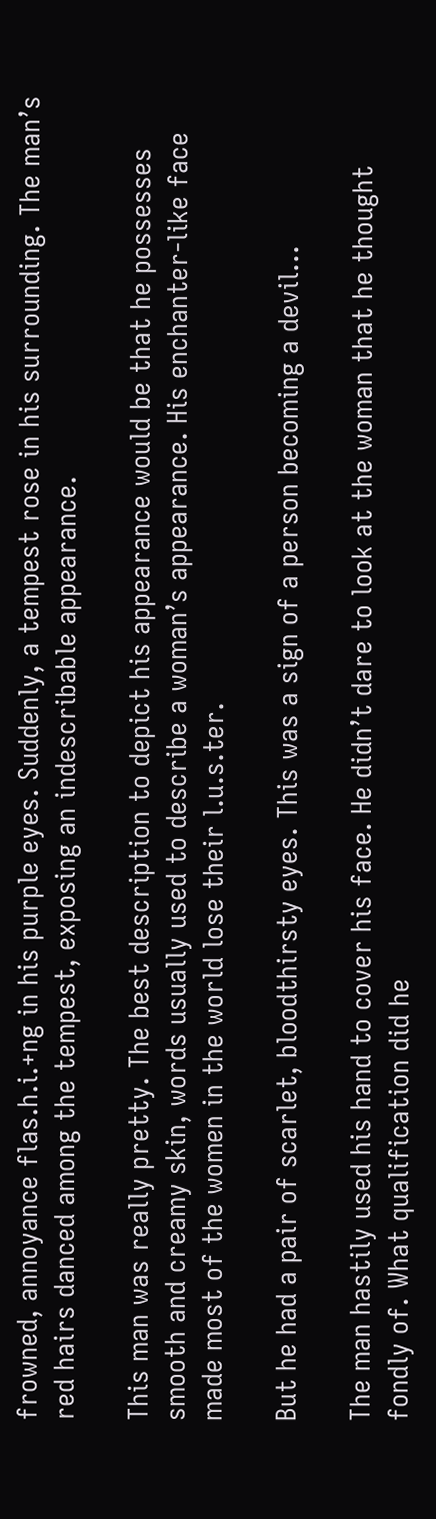frowned, annoyance flas.h.i.+ng in his purple eyes. Suddenly, a tempest rose in his surrounding. The man’s red hairs danced among the tempest, exposing an indescribable appearance.

This man was really pretty. The best description to depict his appearance would be that he possesses smooth and creamy skin, words usually used to describe a woman’s appearance. His enchanter-like face made most of the women in the world lose their l.u.s.ter.

But he had a pair of scarlet, bloodthirsty eyes. This was a sign of a person becoming a devil…

The man hastily used his hand to cover his face. He didn’t dare to look at the woman that he thought fondly of. What qualification did he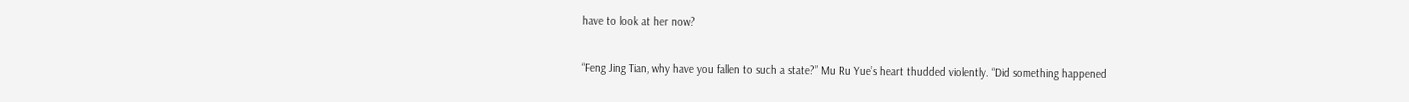have to look at her now?

“Feng Jing Tian, why have you fallen to such a state?” Mu Ru Yue’s heart thudded violently. “Did something happened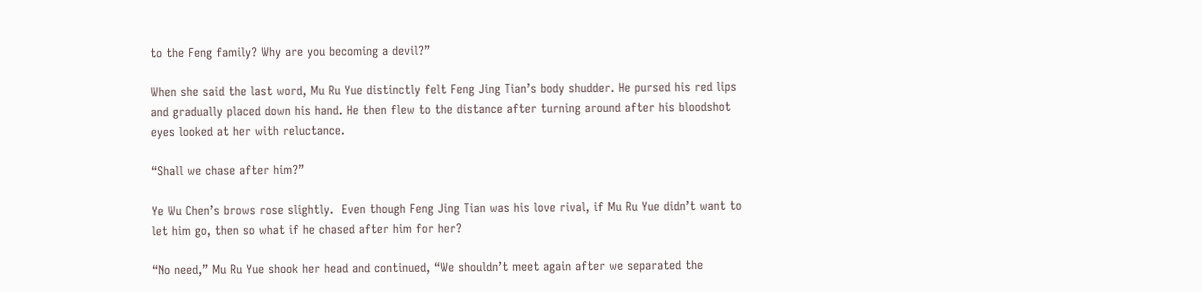to the Feng family? Why are you becoming a devil?”

When she said the last word, Mu Ru Yue distinctly felt Feng Jing Tian’s body shudder. He pursed his red lips and gradually placed down his hand. He then flew to the distance after turning around after his bloodshot eyes looked at her with reluctance.

“Shall we chase after him?”

Ye Wu Chen’s brows rose slightly.  Even though Feng Jing Tian was his love rival, if Mu Ru Yue didn’t want to let him go, then so what if he chased after him for her?

“No need,” Mu Ru Yue shook her head and continued, “We shouldn’t meet again after we separated the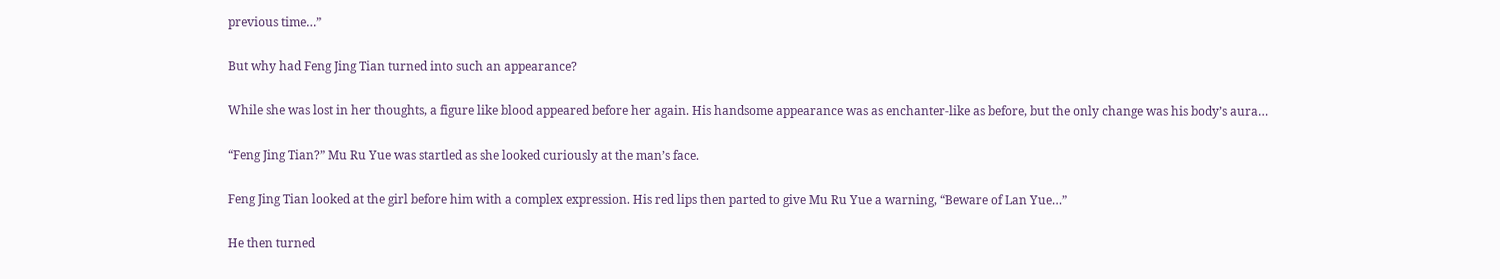previous time…”

But why had Feng Jing Tian turned into such an appearance?

While she was lost in her thoughts, a figure like blood appeared before her again. His handsome appearance was as enchanter-like as before, but the only change was his body’s aura…

“Feng Jing Tian?” Mu Ru Yue was startled as she looked curiously at the man’s face.

Feng Jing Tian looked at the girl before him with a complex expression. His red lips then parted to give Mu Ru Yue a warning, “Beware of Lan Yue…”

He then turned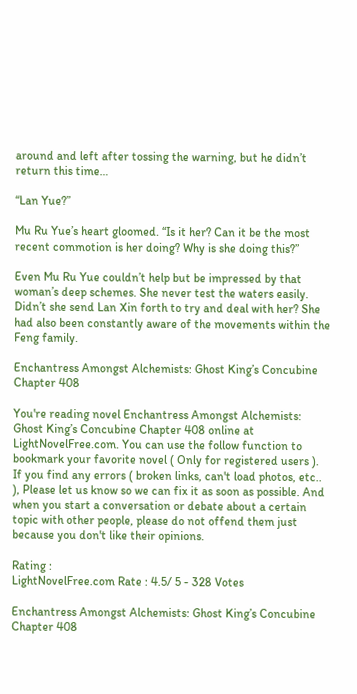around and left after tossing the warning, but he didn’t return this time…

“Lan Yue?”

Mu Ru Yue’s heart gloomed. “Is it her? Can it be the most recent commotion is her doing? Why is she doing this?”

Even Mu Ru Yue couldn’t help but be impressed by that woman’s deep schemes. She never test the waters easily. Didn’t she send Lan Xin forth to try and deal with her? She had also been constantly aware of the movements within the Feng family.

Enchantress Amongst Alchemists: Ghost King’s Concubine Chapter 408

You're reading novel Enchantress Amongst Alchemists: Ghost King’s Concubine Chapter 408 online at LightNovelFree.com. You can use the follow function to bookmark your favorite novel ( Only for registered users ). If you find any errors ( broken links, can't load photos, etc.. ), Please let us know so we can fix it as soon as possible. And when you start a conversation or debate about a certain topic with other people, please do not offend them just because you don't like their opinions.

Rating :
LightNovelFree.com Rate : 4.5/ 5 - 328 Votes

Enchantress Amongst Alchemists: Ghost King’s Concubine Chapter 408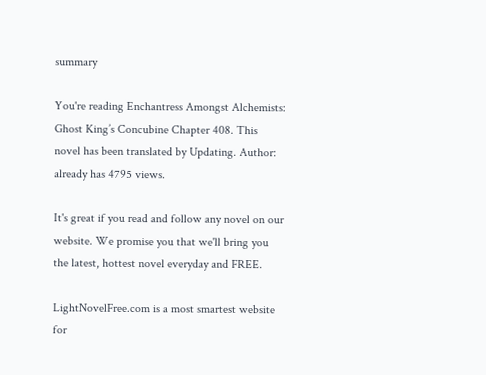summary

You're reading Enchantress Amongst Alchemists: Ghost King’s Concubine Chapter 408. This novel has been translated by Updating. Author: already has 4795 views.

It's great if you read and follow any novel on our website. We promise you that we'll bring you the latest, hottest novel everyday and FREE.

LightNovelFree.com is a most smartest website for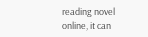reading novel online, it can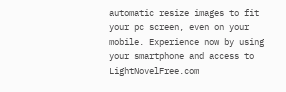automatic resize images to fit your pc screen, even on your mobile. Experience now by using your smartphone and access to LightNovelFree.com